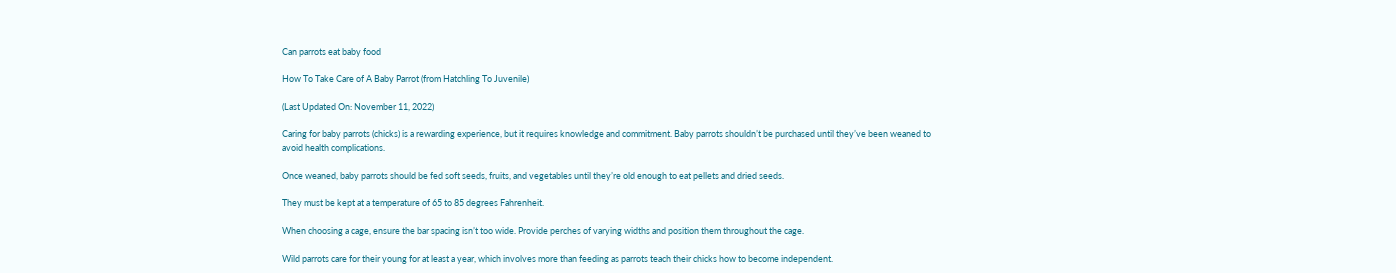Can parrots eat baby food

How To Take Care of A Baby Parrot (from Hatchling To Juvenile)

(Last Updated On: November 11, 2022)

Caring for baby parrots (chicks) is a rewarding experience, but it requires knowledge and commitment. Baby parrots shouldn’t be purchased until they’ve been weaned to avoid health complications.

Once weaned, baby parrots should be fed soft seeds, fruits, and vegetables until they’re old enough to eat pellets and dried seeds.

They must be kept at a temperature of 65 to 85 degrees Fahrenheit.

When choosing a cage, ensure the bar spacing isn’t too wide. Provide perches of varying widths and position them throughout the cage.

Wild parrots care for their young for at least a year, which involves more than feeding as parrots teach their chicks how to become independent.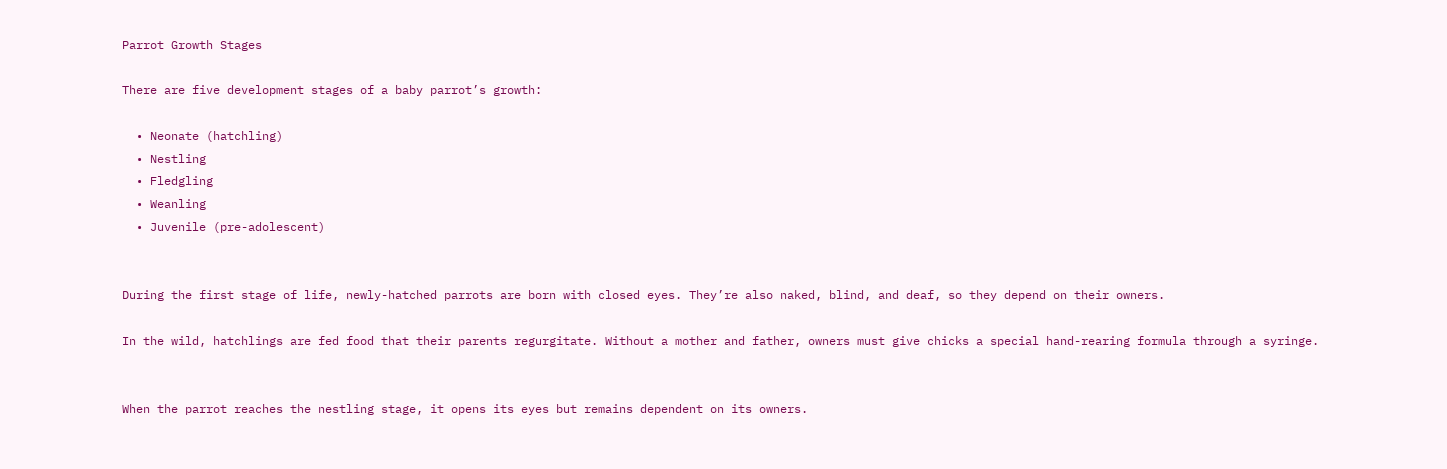Parrot Growth Stages

There are five development stages of a baby parrot’s growth:

  • Neonate (hatchling)
  • Nestling
  • Fledgling
  • Weanling
  • Juvenile (pre-adolescent)


During the first stage of life, newly-hatched parrots are born with closed eyes. They’re also naked, blind, and deaf, so they depend on their owners.

In the wild, hatchlings are fed food that their parents regurgitate. Without a mother and father, owners must give chicks a special hand-rearing formula through a syringe.


When the parrot reaches the nestling stage, it opens its eyes but remains dependent on its owners.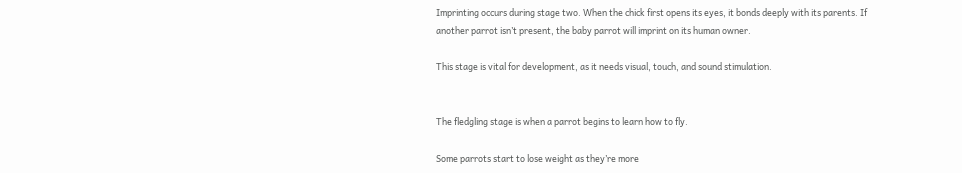Imprinting occurs during stage two. When the chick first opens its eyes, it bonds deeply with its parents. If another parrot isn’t present, the baby parrot will imprint on its human owner.

This stage is vital for development, as it needs visual, touch, and sound stimulation.


The fledgling stage is when a parrot begins to learn how to fly.

Some parrots start to lose weight as they’re more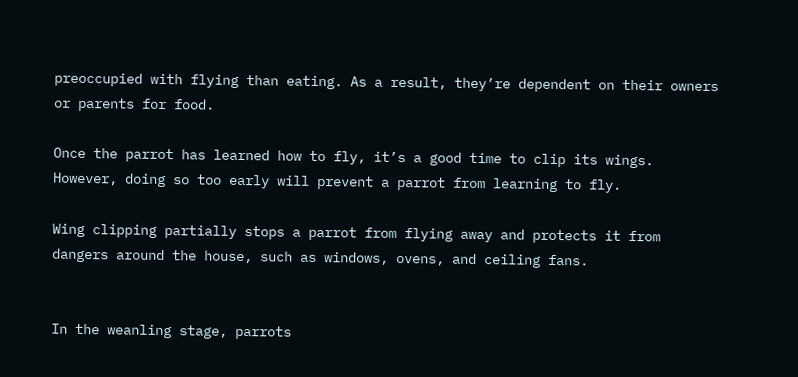preoccupied with flying than eating. As a result, they’re dependent on their owners or parents for food.

Once the parrot has learned how to fly, it’s a good time to clip its wings. However, doing so too early will prevent a parrot from learning to fly.

Wing clipping partially stops a parrot from flying away and protects it from dangers around the house, such as windows, ovens, and ceiling fans.


In the weanling stage, parrots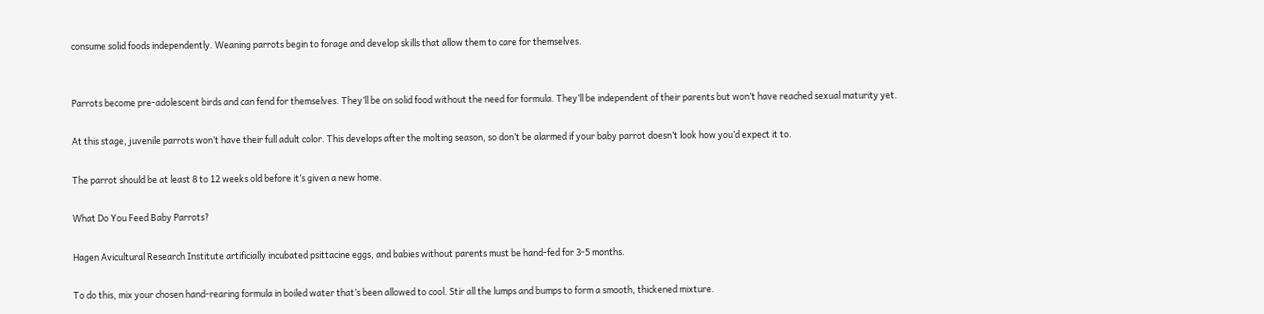consume solid foods independently. Weaning parrots begin to forage and develop skills that allow them to care for themselves.


Parrots become pre-adolescent birds and can fend for themselves. They’ll be on solid food without the need for formula. They’ll be independent of their parents but won’t have reached sexual maturity yet.

At this stage, juvenile parrots won’t have their full adult color. This develops after the molting season, so don’t be alarmed if your baby parrot doesn’t look how you’d expect it to.

The parrot should be at least 8 to 12 weeks old before it’s given a new home.

What Do You Feed Baby Parrots?

Hagen Avicultural Research Institute artificially incubated psittacine eggs, and babies without parents must be hand-fed for 3-5 months.

To do this, mix your chosen hand-rearing formula in boiled water that’s been allowed to cool. Stir all the lumps and bumps to form a smooth, thickened mixture.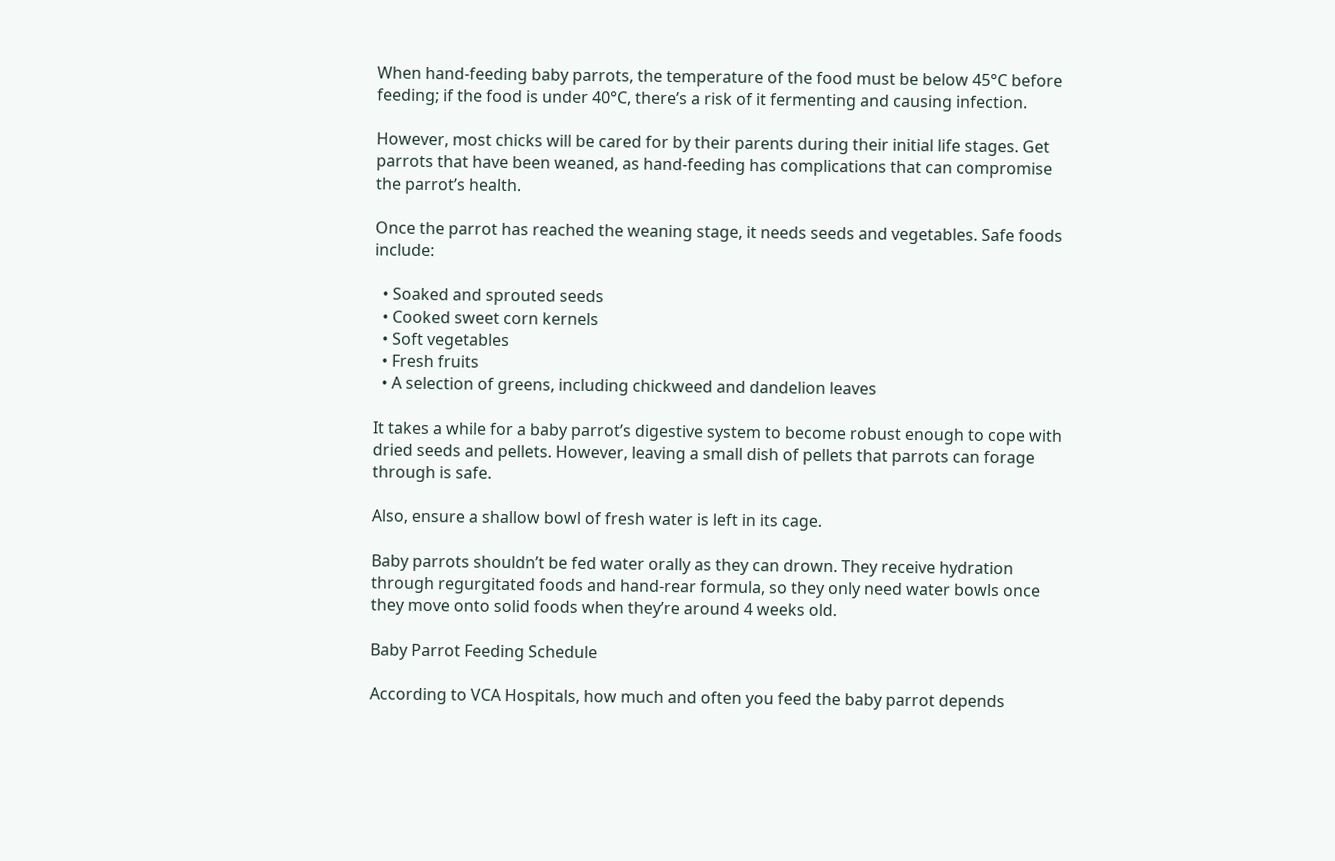When hand-feeding baby parrots, the temperature of the food must be below 45°C before feeding; if the food is under 40°C, there’s a risk of it fermenting and causing infection.

However, most chicks will be cared for by their parents during their initial life stages. Get parrots that have been weaned, as hand-feeding has complications that can compromise the parrot’s health.

Once the parrot has reached the weaning stage, it needs seeds and vegetables. Safe foods include:

  • Soaked and sprouted seeds
  • Cooked sweet corn kernels
  • Soft vegetables
  • Fresh fruits
  • A selection of greens, including chickweed and dandelion leaves

It takes a while for a baby parrot’s digestive system to become robust enough to cope with dried seeds and pellets. However, leaving a small dish of pellets that parrots can forage through is safe.

Also, ensure a shallow bowl of fresh water is left in its cage.

Baby parrots shouldn’t be fed water orally as they can drown. They receive hydration through regurgitated foods and hand-rear formula, so they only need water bowls once they move onto solid foods when they’re around 4 weeks old.

Baby Parrot Feeding Schedule

According to VCA Hospitals, how much and often you feed the baby parrot depends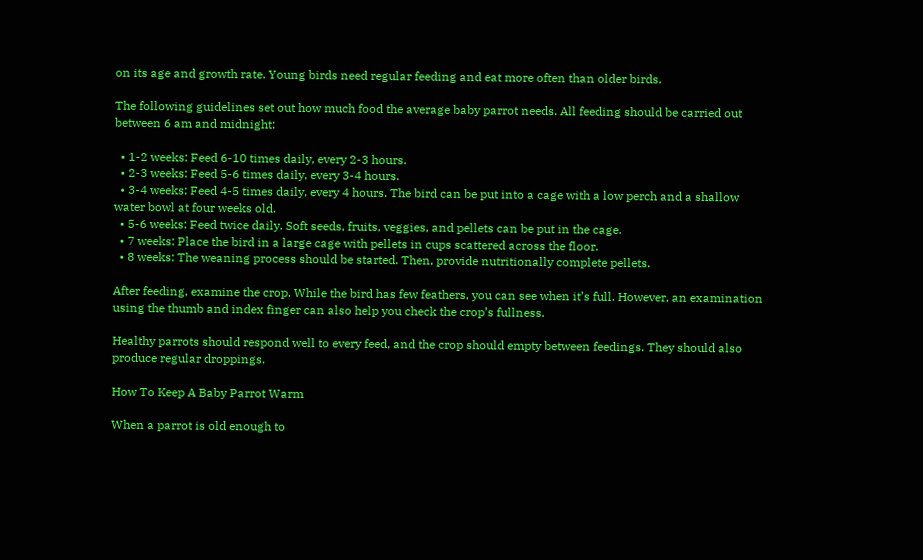on its age and growth rate. Young birds need regular feeding and eat more often than older birds.

The following guidelines set out how much food the average baby parrot needs. All feeding should be carried out between 6 am and midnight:

  • 1-2 weeks: Feed 6-10 times daily, every 2-3 hours.
  • 2-3 weeks: Feed 5-6 times daily, every 3-4 hours.
  • 3-4 weeks: Feed 4-5 times daily, every 4 hours. The bird can be put into a cage with a low perch and a shallow water bowl at four weeks old.
  • 5-6 weeks: Feed twice daily. Soft seeds, fruits, veggies, and pellets can be put in the cage.
  • 7 weeks: Place the bird in a large cage with pellets in cups scattered across the floor.
  • 8 weeks: The weaning process should be started. Then, provide nutritionally complete pellets.

After feeding, examine the crop. While the bird has few feathers, you can see when it’s full. However, an examination using the thumb and index finger can also help you check the crop’s fullness.

Healthy parrots should respond well to every feed, and the crop should empty between feedings. They should also produce regular droppings.

How To Keep A Baby Parrot Warm

When a parrot is old enough to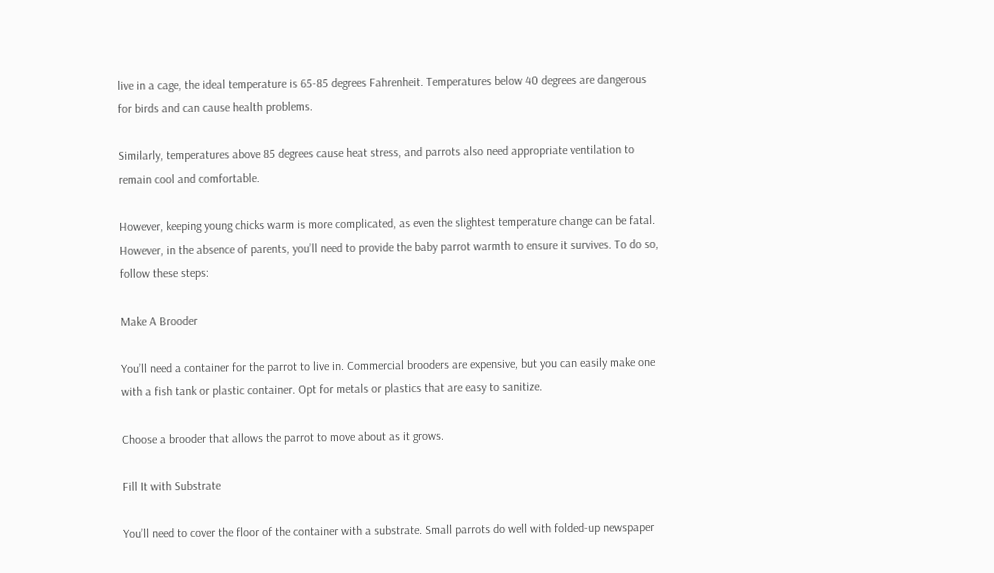live in a cage, the ideal temperature is 65-85 degrees Fahrenheit. Temperatures below 40 degrees are dangerous for birds and can cause health problems.

Similarly, temperatures above 85 degrees cause heat stress, and parrots also need appropriate ventilation to remain cool and comfortable.

However, keeping young chicks warm is more complicated, as even the slightest temperature change can be fatal. However, in the absence of parents, you’ll need to provide the baby parrot warmth to ensure it survives. To do so, follow these steps:

Make A Brooder

You’ll need a container for the parrot to live in. Commercial brooders are expensive, but you can easily make one with a fish tank or plastic container. Opt for metals or plastics that are easy to sanitize.

Choose a brooder that allows the parrot to move about as it grows.

Fill It with Substrate

You’ll need to cover the floor of the container with a substrate. Small parrots do well with folded-up newspaper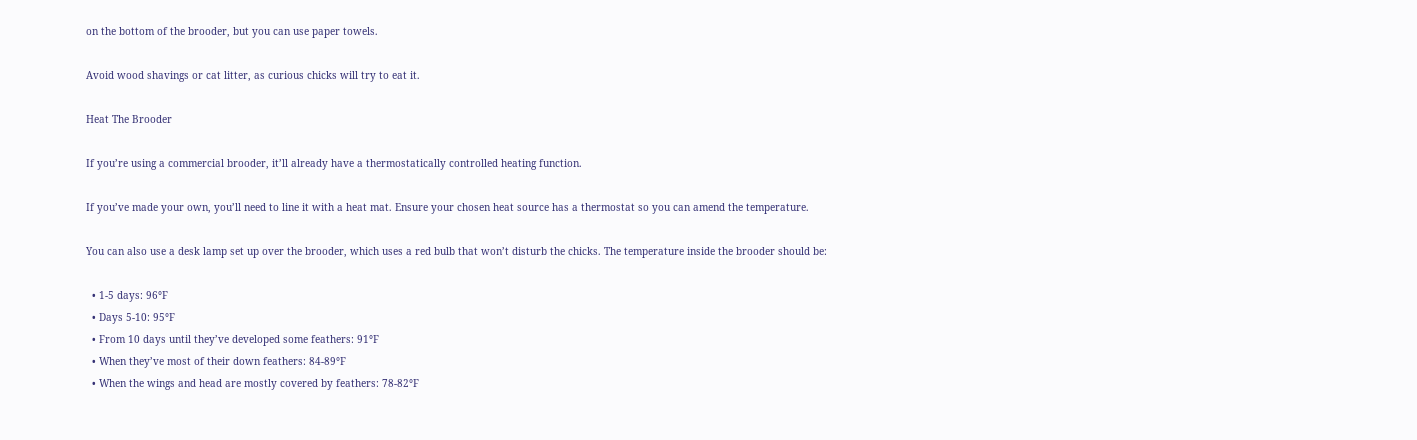on the bottom of the brooder, but you can use paper towels.

Avoid wood shavings or cat litter, as curious chicks will try to eat it.

Heat The Brooder

If you’re using a commercial brooder, it’ll already have a thermostatically controlled heating function.

If you’ve made your own, you’ll need to line it with a heat mat. Ensure your chosen heat source has a thermostat so you can amend the temperature.

You can also use a desk lamp set up over the brooder, which uses a red bulb that won’t disturb the chicks. The temperature inside the brooder should be:

  • 1-5 days: 96°F
  • Days 5-10: 95°F
  • From 10 days until they’ve developed some feathers: 91°F
  • When they’ve most of their down feathers: 84-89°F
  • When the wings and head are mostly covered by feathers: 78-82°F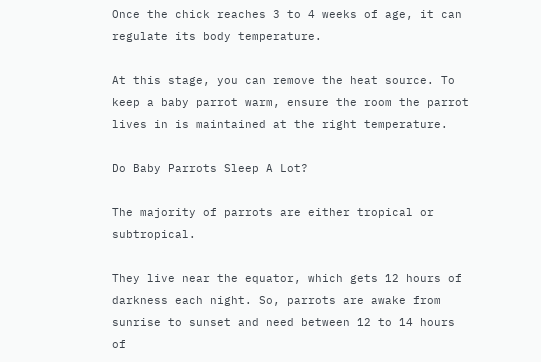Once the chick reaches 3 to 4 weeks of age, it can regulate its body temperature.

At this stage, you can remove the heat source. To keep a baby parrot warm, ensure the room the parrot lives in is maintained at the right temperature.

Do Baby Parrots Sleep A Lot?

The majority of parrots are either tropical or subtropical.

They live near the equator, which gets 12 hours of darkness each night. So, parrots are awake from sunrise to sunset and need between 12 to 14 hours of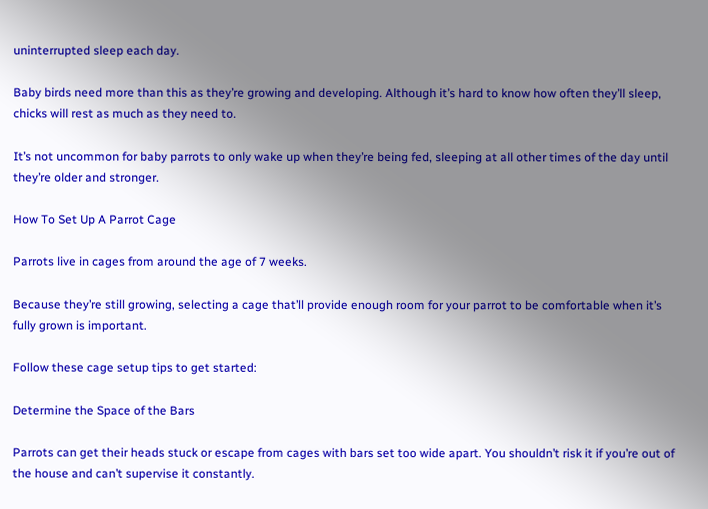uninterrupted sleep each day.

Baby birds need more than this as they’re growing and developing. Although it’s hard to know how often they’ll sleep, chicks will rest as much as they need to.

It’s not uncommon for baby parrots to only wake up when they’re being fed, sleeping at all other times of the day until they’re older and stronger.

How To Set Up A Parrot Cage

Parrots live in cages from around the age of 7 weeks.

Because they’re still growing, selecting a cage that’ll provide enough room for your parrot to be comfortable when it’s fully grown is important.

Follow these cage setup tips to get started:

Determine the Space of the Bars

Parrots can get their heads stuck or escape from cages with bars set too wide apart. You shouldn’t risk it if you’re out of the house and can’t supervise it constantly.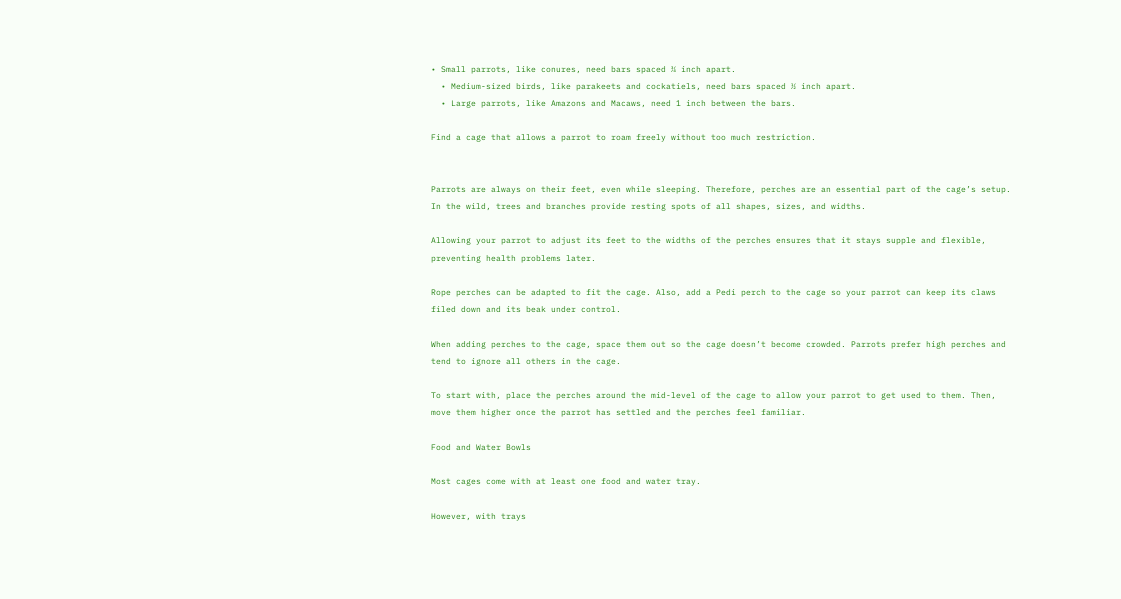• Small parrots, like conures, need bars spaced ¾ inch apart.
  • Medium-sized birds, like parakeets and cockatiels, need bars spaced ½ inch apart.
  • Large parrots, like Amazons and Macaws, need 1 inch between the bars.

Find a cage that allows a parrot to roam freely without too much restriction.


Parrots are always on their feet, even while sleeping. Therefore, perches are an essential part of the cage’s setup. In the wild, trees and branches provide resting spots of all shapes, sizes, and widths.

Allowing your parrot to adjust its feet to the widths of the perches ensures that it stays supple and flexible, preventing health problems later.

Rope perches can be adapted to fit the cage. Also, add a Pedi perch to the cage so your parrot can keep its claws filed down and its beak under control.

When adding perches to the cage, space them out so the cage doesn’t become crowded. Parrots prefer high perches and tend to ignore all others in the cage.

To start with, place the perches around the mid-level of the cage to allow your parrot to get used to them. Then, move them higher once the parrot has settled and the perches feel familiar.

Food and Water Bowls

Most cages come with at least one food and water tray.

However, with trays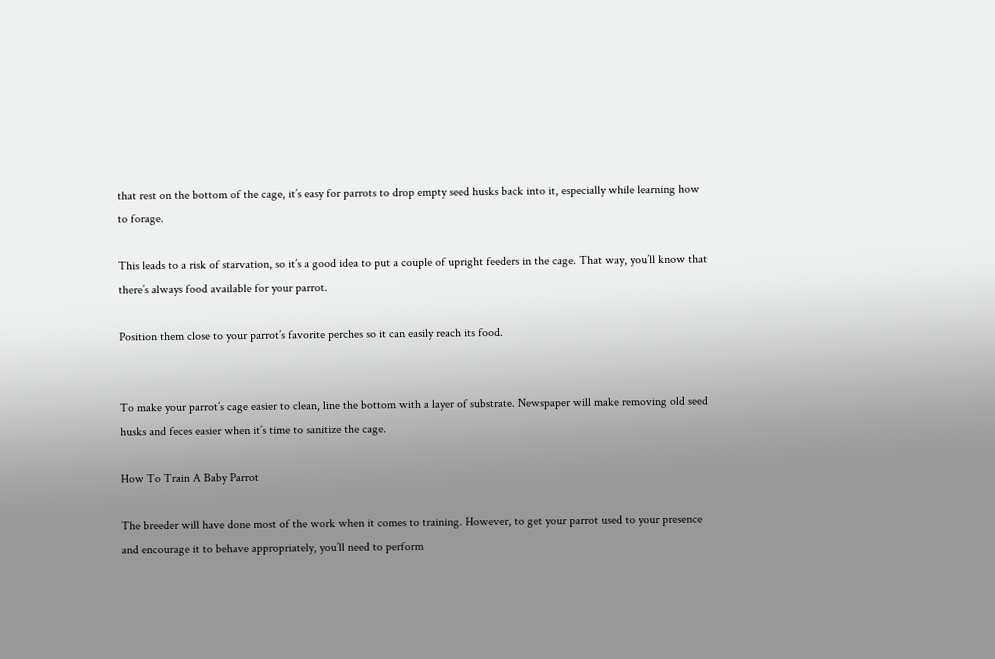that rest on the bottom of the cage, it’s easy for parrots to drop empty seed husks back into it, especially while learning how to forage.

This leads to a risk of starvation, so it’s a good idea to put a couple of upright feeders in the cage. That way, you’ll know that there’s always food available for your parrot.

Position them close to your parrot’s favorite perches so it can easily reach its food.


To make your parrot’s cage easier to clean, line the bottom with a layer of substrate. Newspaper will make removing old seed husks and feces easier when it’s time to sanitize the cage.

How To Train A Baby Parrot

The breeder will have done most of the work when it comes to training. However, to get your parrot used to your presence and encourage it to behave appropriately, you’ll need to perform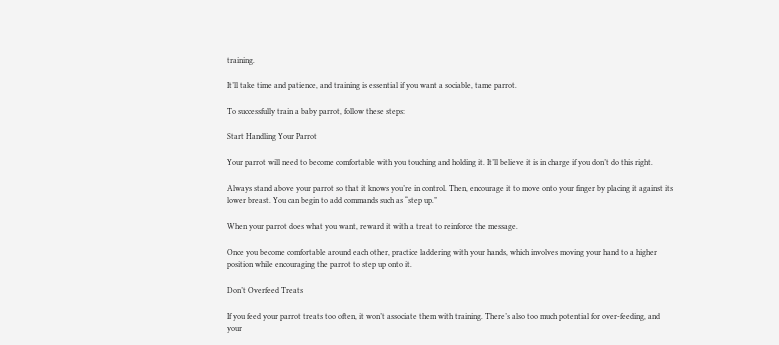training.

It’ll take time and patience, and training is essential if you want a sociable, tame parrot.

To successfully train a baby parrot, follow these steps:

Start Handling Your Parrot

Your parrot will need to become comfortable with you touching and holding it. It’ll believe it is in charge if you don’t do this right.

Always stand above your parrot so that it knows you’re in control. Then, encourage it to move onto your finger by placing it against its lower breast. You can begin to add commands such as “step up.”

When your parrot does what you want, reward it with a treat to reinforce the message.

Once you become comfortable around each other, practice laddering with your hands, which involves moving your hand to a higher position while encouraging the parrot to step up onto it.

Don’t Overfeed Treats

If you feed your parrot treats too often, it won’t associate them with training. There’s also too much potential for over-feeding, and your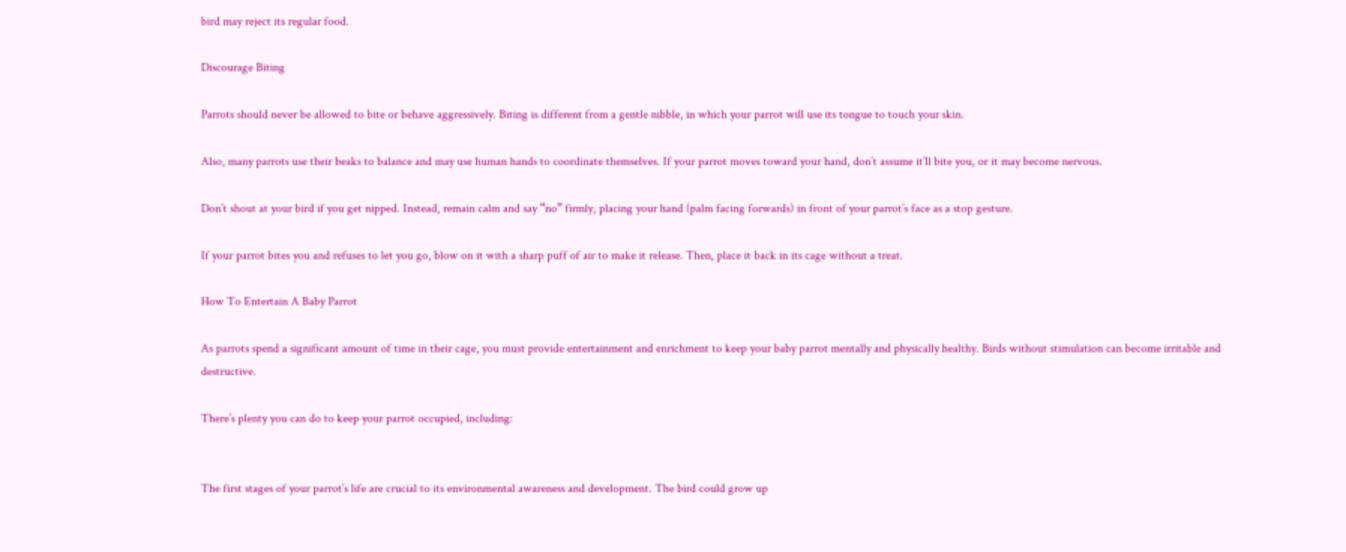bird may reject its regular food.

Discourage Biting

Parrots should never be allowed to bite or behave aggressively. Biting is different from a gentle nibble, in which your parrot will use its tongue to touch your skin.

Also, many parrots use their beaks to balance and may use human hands to coordinate themselves. If your parrot moves toward your hand, don’t assume it’ll bite you, or it may become nervous.

Don’t shout at your bird if you get nipped. Instead, remain calm and say “no” firmly, placing your hand (palm facing forwards) in front of your parrot’s face as a stop gesture.

If your parrot bites you and refuses to let you go, blow on it with a sharp puff of air to make it release. Then, place it back in its cage without a treat.

How To Entertain A Baby Parrot

As parrots spend a significant amount of time in their cage, you must provide entertainment and enrichment to keep your baby parrot mentally and physically healthy. Birds without stimulation can become irritable and destructive.

There’s plenty you can do to keep your parrot occupied, including:


The first stages of your parrot’s life are crucial to its environmental awareness and development. The bird could grow up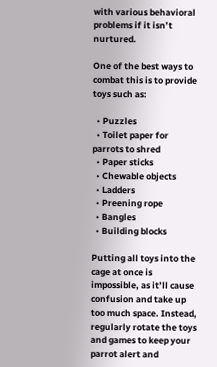with various behavioral problems if it isn’t nurtured.

One of the best ways to combat this is to provide toys such as:

  • Puzzles
  • Toilet paper for parrots to shred
  • Paper sticks
  • Chewable objects
  • Ladders
  • Preening rope
  • Bangles
  • Building blocks

Putting all toys into the cage at once is impossible, as it’ll cause confusion and take up too much space. Instead, regularly rotate the toys and games to keep your parrot alert and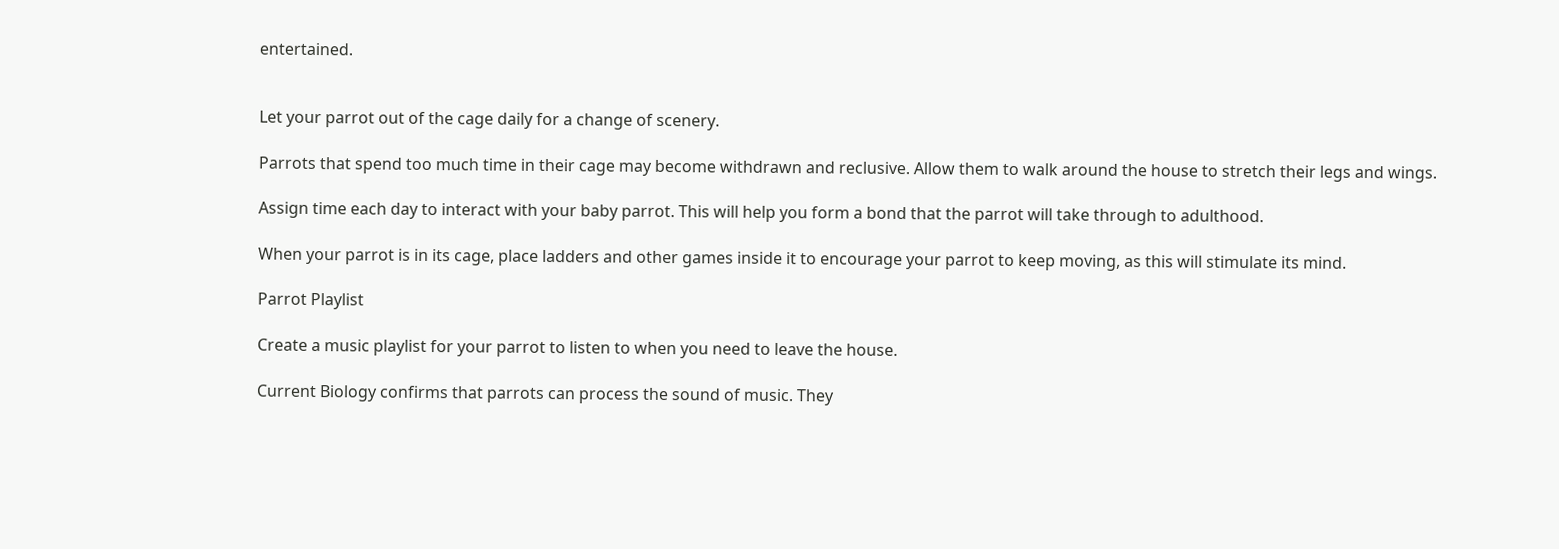entertained.


Let your parrot out of the cage daily for a change of scenery.

Parrots that spend too much time in their cage may become withdrawn and reclusive. Allow them to walk around the house to stretch their legs and wings.

Assign time each day to interact with your baby parrot. This will help you form a bond that the parrot will take through to adulthood.

When your parrot is in its cage, place ladders and other games inside it to encourage your parrot to keep moving, as this will stimulate its mind.

Parrot Playlist

Create a music playlist for your parrot to listen to when you need to leave the house.

Current Biology confirms that parrots can process the sound of music. They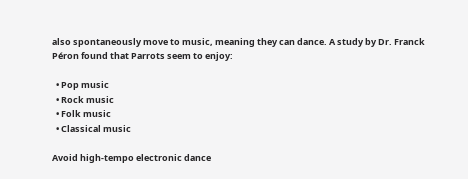also spontaneously move to music, meaning they can dance. A study by Dr. Franck Péron found that Parrots seem to enjoy:

  • Pop music
  • Rock music
  • Folk music
  • Classical music

Avoid high-tempo electronic dance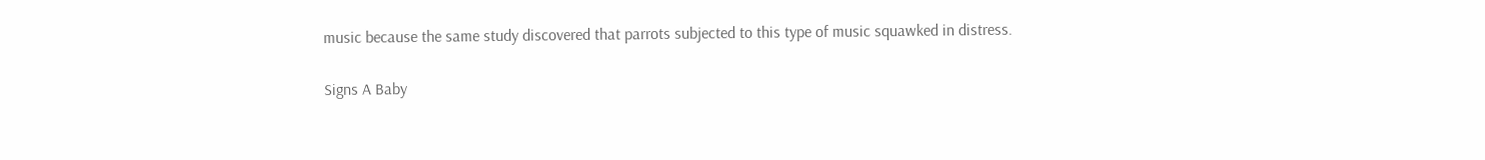music because the same study discovered that parrots subjected to this type of music squawked in distress.

Signs A Baby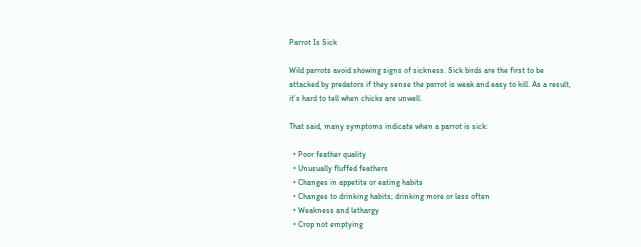Parrot Is Sick

Wild parrots avoid showing signs of sickness. Sick birds are the first to be attacked by predators if they sense the parrot is weak and easy to kill. As a result, it’s hard to tell when chicks are unwell.

That said, many symptoms indicate when a parrot is sick:

  • Poor feather quality
  • Unusually fluffed feathers
  • Changes in appetite or eating habits
  • Changes to drinking habits; drinking more or less often
  • Weakness and lethargy
  • Crop not emptying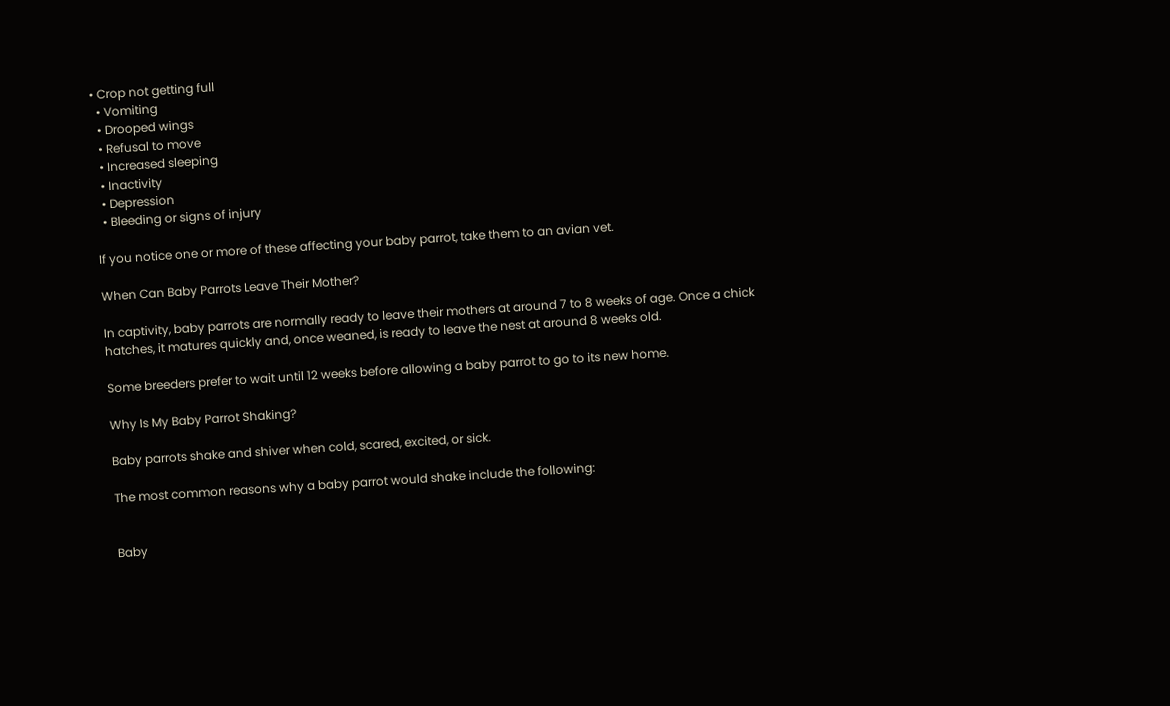• Crop not getting full
  • Vomiting
  • Drooped wings
  • Refusal to move
  • Increased sleeping
  • Inactivity
  • Depression
  • Bleeding or signs of injury

If you notice one or more of these affecting your baby parrot, take them to an avian vet.

When Can Baby Parrots Leave Their Mother?

In captivity, baby parrots are normally ready to leave their mothers at around 7 to 8 weeks of age. Once a chick hatches, it matures quickly and, once weaned, is ready to leave the nest at around 8 weeks old.

Some breeders prefer to wait until 12 weeks before allowing a baby parrot to go to its new home.

Why Is My Baby Parrot Shaking?

Baby parrots shake and shiver when cold, scared, excited, or sick.

The most common reasons why a baby parrot would shake include the following:


Baby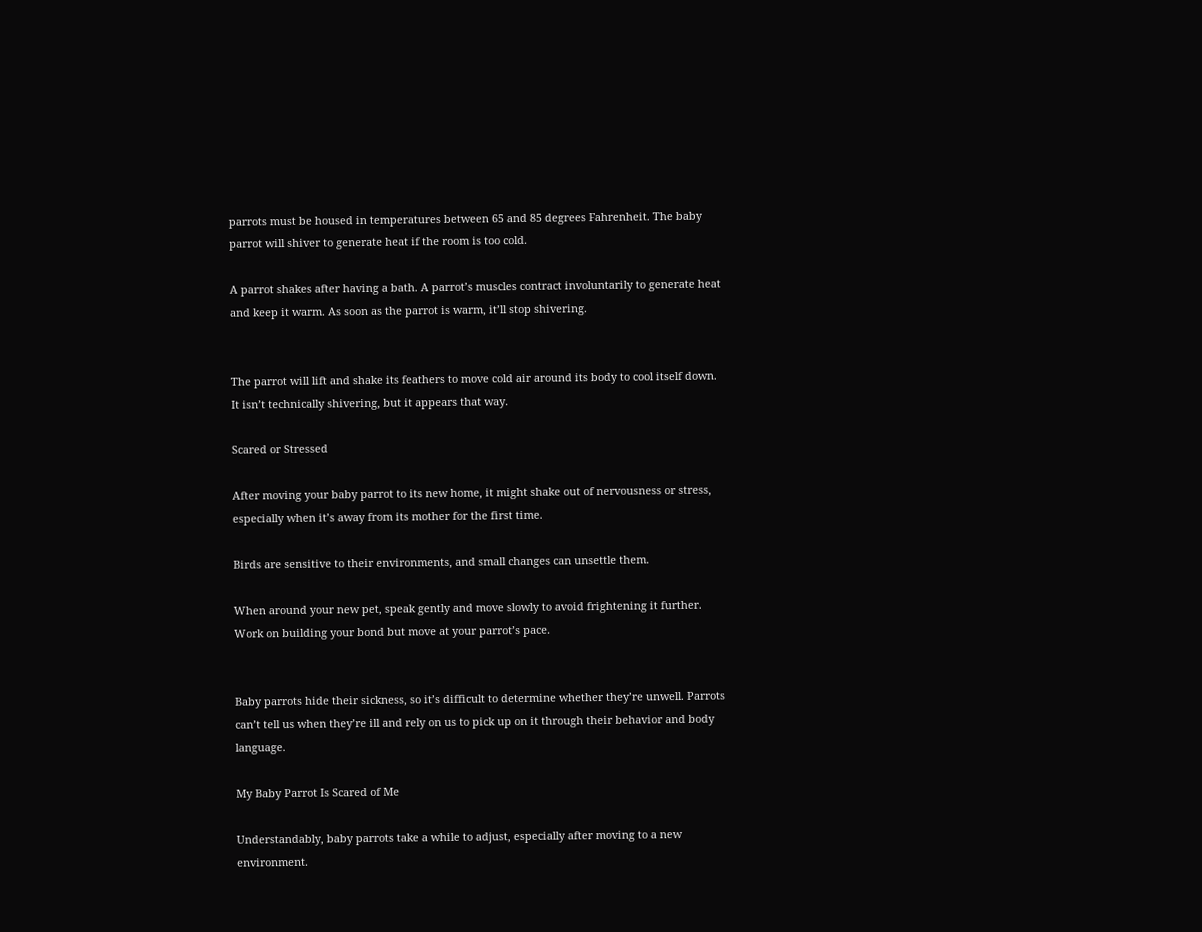parrots must be housed in temperatures between 65 and 85 degrees Fahrenheit. The baby parrot will shiver to generate heat if the room is too cold.

A parrot shakes after having a bath. A parrot’s muscles contract involuntarily to generate heat and keep it warm. As soon as the parrot is warm, it’ll stop shivering.


The parrot will lift and shake its feathers to move cold air around its body to cool itself down. It isn’t technically shivering, but it appears that way.

Scared or Stressed

After moving your baby parrot to its new home, it might shake out of nervousness or stress, especially when it’s away from its mother for the first time.

Birds are sensitive to their environments, and small changes can unsettle them.

When around your new pet, speak gently and move slowly to avoid frightening it further. Work on building your bond but move at your parrot’s pace.


Baby parrots hide their sickness, so it’s difficult to determine whether they’re unwell. Parrots can’t tell us when they’re ill and rely on us to pick up on it through their behavior and body language.

My Baby Parrot Is Scared of Me

Understandably, baby parrots take a while to adjust, especially after moving to a new environment.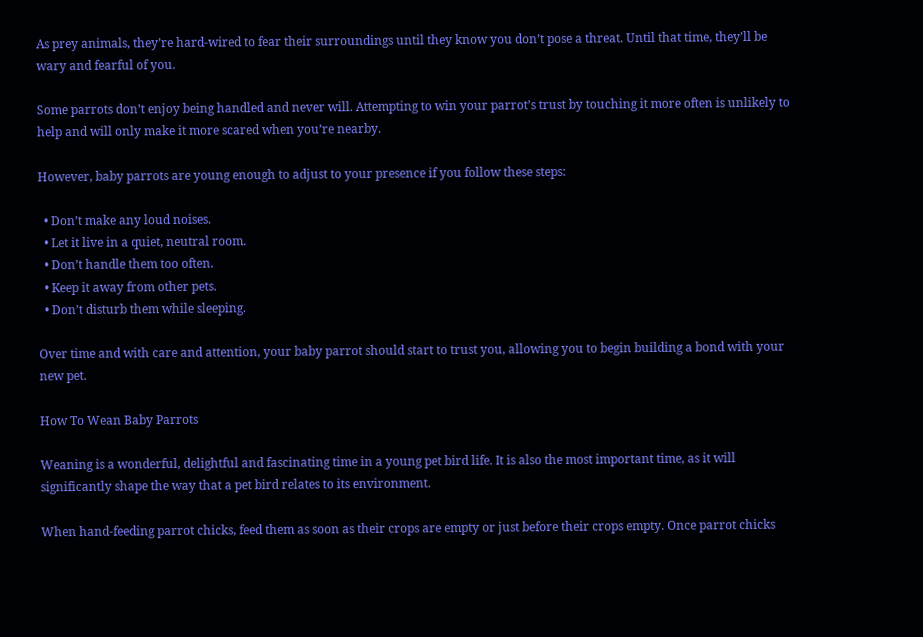As prey animals, they’re hard-wired to fear their surroundings until they know you don’t pose a threat. Until that time, they’ll be wary and fearful of you.

Some parrots don’t enjoy being handled and never will. Attempting to win your parrot’s trust by touching it more often is unlikely to help and will only make it more scared when you’re nearby.

However, baby parrots are young enough to adjust to your presence if you follow these steps:

  • Don’t make any loud noises.
  • Let it live in a quiet, neutral room.
  • Don’t handle them too often.
  • Keep it away from other pets.
  • Don’t disturb them while sleeping.

Over time and with care and attention, your baby parrot should start to trust you, allowing you to begin building a bond with your new pet.

How To Wean Baby Parrots

Weaning is a wonderful, delightful and fascinating time in a young pet bird life. It is also the most important time, as it will significantly shape the way that a pet bird relates to its environment.

When hand-feeding parrot chicks, feed them as soon as their crops are empty or just before their crops empty. Once parrot chicks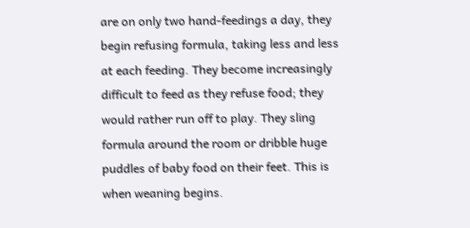are on only two hand-feedings a day, they begin refusing formula, taking less and less at each feeding. They become increasingly difficult to feed as they refuse food; they would rather run off to play. They sling formula around the room or dribble huge puddles of baby food on their feet. This is when weaning begins.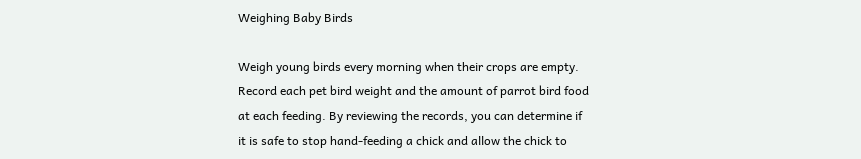Weighing Baby Birds

Weigh young birds every morning when their crops are empty. Record each pet bird weight and the amount of parrot bird food at each feeding. By reviewing the records, you can determine if it is safe to stop hand-feeding a chick and allow the chick to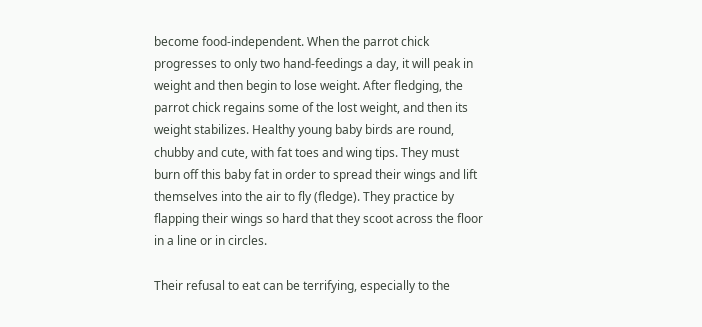become food-independent. When the parrot chick progresses to only two hand-feedings a day, it will peak in weight and then begin to lose weight. After fledging, the parrot chick regains some of the lost weight, and then its weight stabilizes. Healthy young baby birds are round, chubby and cute, with fat toes and wing tips. They must burn off this baby fat in order to spread their wings and lift themselves into the air to fly (fledge). They practice by flapping their wings so hard that they scoot across the floor in a line or in circles.

Their refusal to eat can be terrifying, especially to the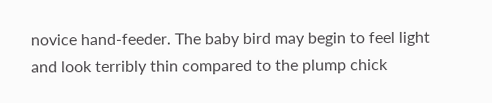novice hand-feeder. The baby bird may begin to feel light and look terribly thin compared to the plump chick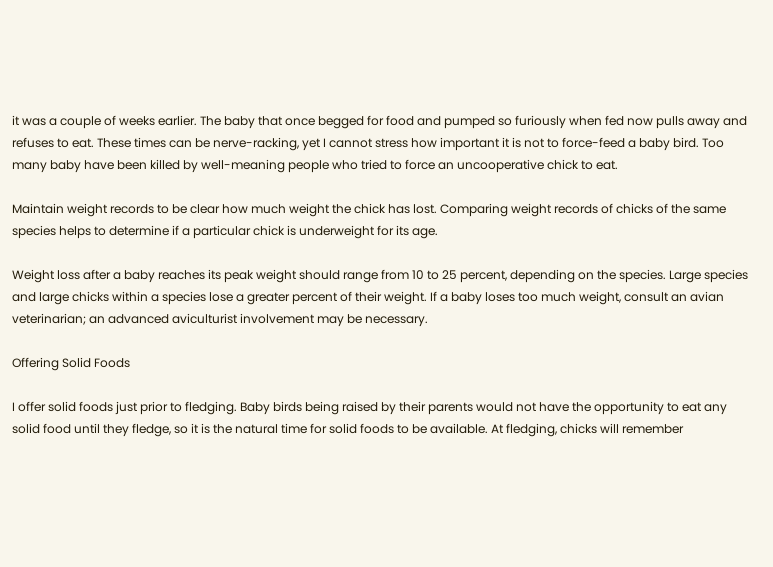it was a couple of weeks earlier. The baby that once begged for food and pumped so furiously when fed now pulls away and refuses to eat. These times can be nerve-racking, yet I cannot stress how important it is not to force-feed a baby bird. Too many baby have been killed by well-meaning people who tried to force an uncooperative chick to eat.

Maintain weight records to be clear how much weight the chick has lost. Comparing weight records of chicks of the same species helps to determine if a particular chick is underweight for its age.

Weight loss after a baby reaches its peak weight should range from 10 to 25 percent, depending on the species. Large species and large chicks within a species lose a greater percent of their weight. If a baby loses too much weight, consult an avian veterinarian; an advanced aviculturist involvement may be necessary.

Offering Solid Foods

I offer solid foods just prior to fledging. Baby birds being raised by their parents would not have the opportunity to eat any solid food until they fledge, so it is the natural time for solid foods to be available. At fledging, chicks will remember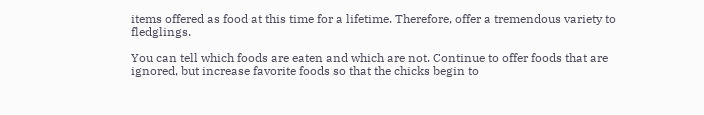items offered as food at this time for a lifetime. Therefore, offer a tremendous variety to fledglings.

You can tell which foods are eaten and which are not. Continue to offer foods that are ignored, but increase favorite foods so that the chicks begin to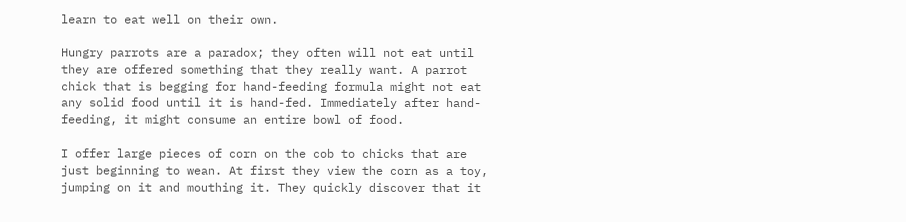learn to eat well on their own.

Hungry parrots are a paradox; they often will not eat until they are offered something that they really want. A parrot chick that is begging for hand-feeding formula might not eat any solid food until it is hand-fed. Immediately after hand-feeding, it might consume an entire bowl of food.

I offer large pieces of corn on the cob to chicks that are just beginning to wean. At first they view the corn as a toy, jumping on it and mouthing it. They quickly discover that it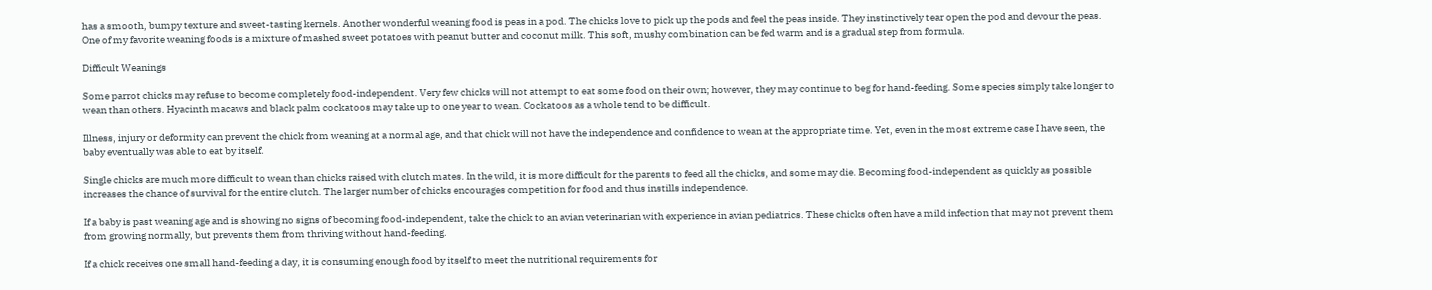has a smooth, bumpy texture and sweet-tasting kernels. Another wonderful weaning food is peas in a pod. The chicks love to pick up the pods and feel the peas inside. They instinctively tear open the pod and devour the peas. One of my favorite weaning foods is a mixture of mashed sweet potatoes with peanut butter and coconut milk. This soft, mushy combination can be fed warm and is a gradual step from formula.

Difficult Weanings

Some parrot chicks may refuse to become completely food-independent. Very few chicks will not attempt to eat some food on their own; however, they may continue to beg for hand-feeding. Some species simply take longer to wean than others. Hyacinth macaws and black palm cockatoos may take up to one year to wean. Cockatoos as a whole tend to be difficult.

Illness, injury or deformity can prevent the chick from weaning at a normal age, and that chick will not have the independence and confidence to wean at the appropriate time. Yet, even in the most extreme case I have seen, the baby eventually was able to eat by itself.

Single chicks are much more difficult to wean than chicks raised with clutch mates. In the wild, it is more difficult for the parents to feed all the chicks, and some may die. Becoming food-independent as quickly as possible increases the chance of survival for the entire clutch. The larger number of chicks encourages competition for food and thus instills independence.

If a baby is past weaning age and is showing no signs of becoming food-independent, take the chick to an avian veterinarian with experience in avian pediatrics. These chicks often have a mild infection that may not prevent them from growing normally, but prevents them from thriving without hand-feeding.

If a chick receives one small hand-feeding a day, it is consuming enough food by itself to meet the nutritional requirements for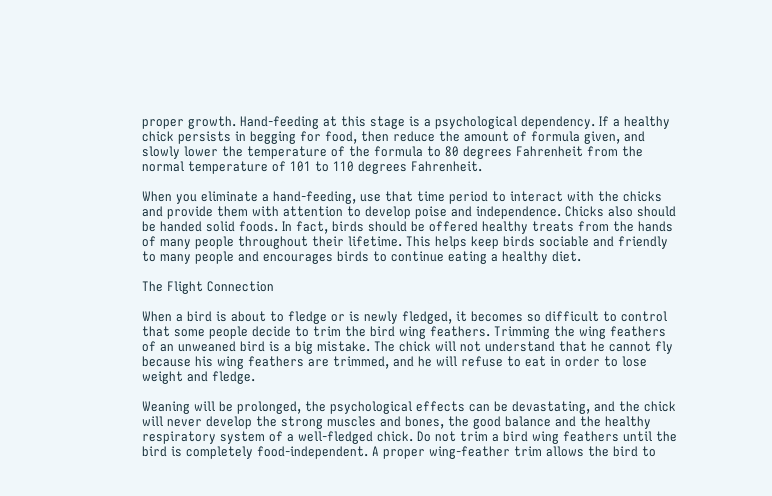proper growth. Hand-feeding at this stage is a psychological dependency. If a healthy chick persists in begging for food, then reduce the amount of formula given, and slowly lower the temperature of the formula to 80 degrees Fahrenheit from the normal temperature of 101 to 110 degrees Fahrenheit.

When you eliminate a hand-feeding, use that time period to interact with the chicks and provide them with attention to develop poise and independence. Chicks also should be handed solid foods. In fact, birds should be offered healthy treats from the hands of many people throughout their lifetime. This helps keep birds sociable and friendly to many people and encourages birds to continue eating a healthy diet.

The Flight Connection

When a bird is about to fledge or is newly fledged, it becomes so difficult to control that some people decide to trim the bird wing feathers. Trimming the wing feathers of an unweaned bird is a big mistake. The chick will not understand that he cannot fly because his wing feathers are trimmed, and he will refuse to eat in order to lose weight and fledge.

Weaning will be prolonged, the psychological effects can be devastating, and the chick will never develop the strong muscles and bones, the good balance and the healthy respiratory system of a well-fledged chick. Do not trim a bird wing feathers until the bird is completely food-independent. A proper wing-feather trim allows the bird to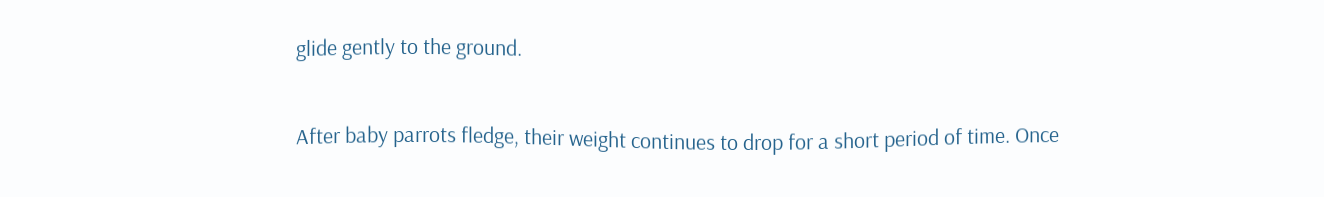glide gently to the ground.

After baby parrots fledge, their weight continues to drop for a short period of time. Once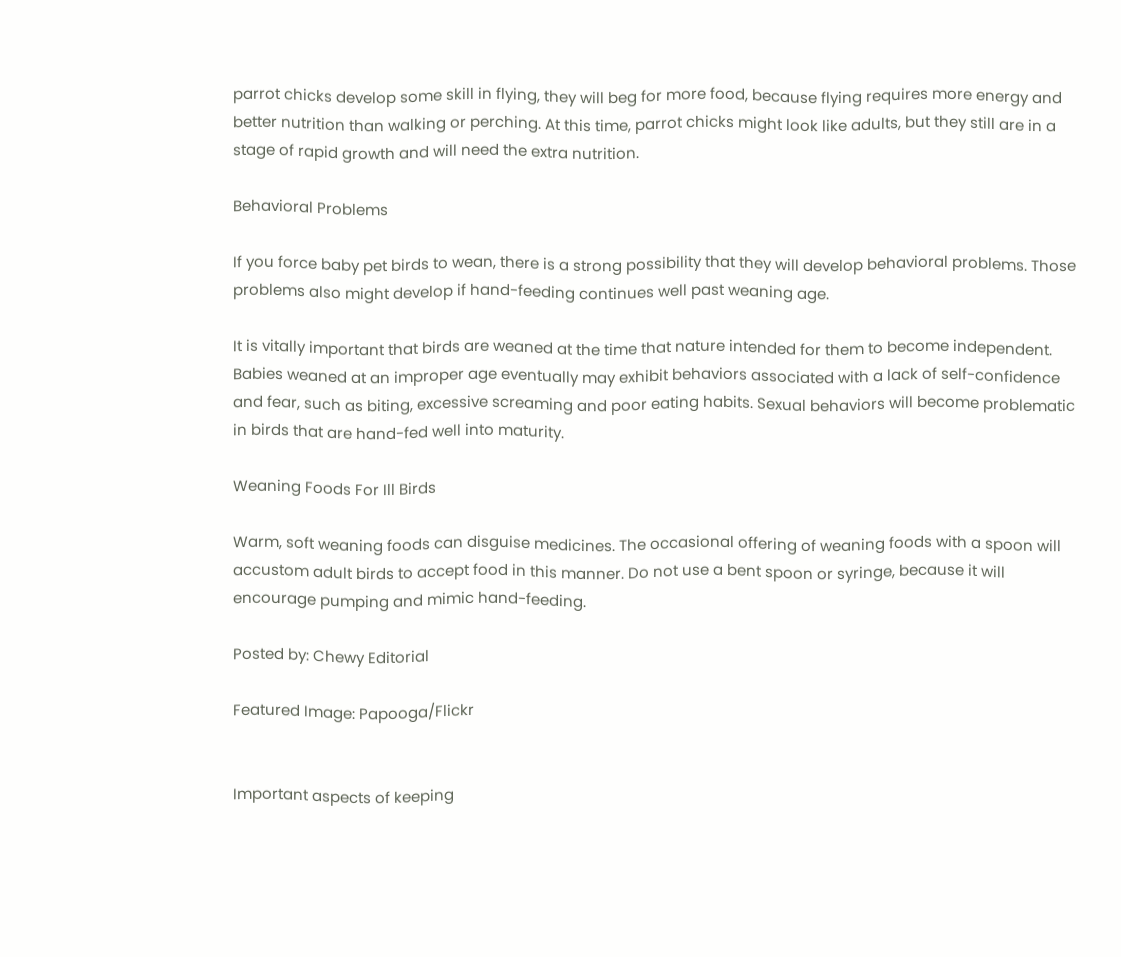parrot chicks develop some skill in flying, they will beg for more food, because flying requires more energy and better nutrition than walking or perching. At this time, parrot chicks might look like adults, but they still are in a stage of rapid growth and will need the extra nutrition.

Behavioral Problems

If you force baby pet birds to wean, there is a strong possibility that they will develop behavioral problems. Those problems also might develop if hand-feeding continues well past weaning age.

It is vitally important that birds are weaned at the time that nature intended for them to become independent. Babies weaned at an improper age eventually may exhibit behaviors associated with a lack of self-confidence and fear, such as biting, excessive screaming and poor eating habits. Sexual behaviors will become problematic in birds that are hand-fed well into maturity.

Weaning Foods For Ill Birds

Warm, soft weaning foods can disguise medicines. The occasional offering of weaning foods with a spoon will accustom adult birds to accept food in this manner. Do not use a bent spoon or syringe, because it will encourage pumping and mimic hand-feeding.

Posted by: Chewy Editorial

Featured Image: Papooga/Flickr


Important aspects of keeping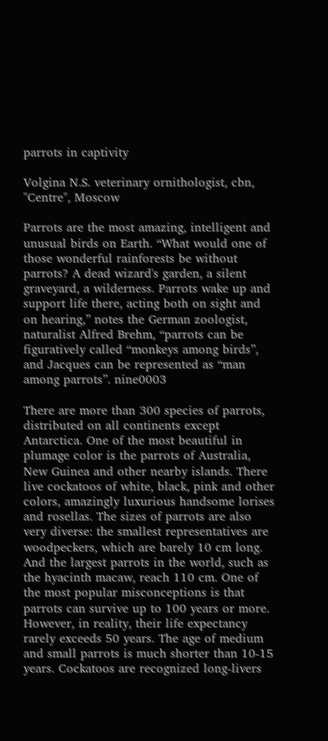parrots in captivity

Volgina N.S. veterinary ornithologist, cbn, "Centre", Moscow

Parrots are the most amazing, intelligent and unusual birds on Earth. “What would one of those wonderful rainforests be without parrots? A dead wizard's garden, a silent graveyard, a wilderness. Parrots wake up and support life there, acting both on sight and on hearing,” notes the German zoologist, naturalist Alfred Brehm, “parrots can be figuratively called “monkeys among birds”, and Jacques can be represented as “man among parrots”. nine0003

There are more than 300 species of parrots, distributed on all continents except Antarctica. One of the most beautiful in plumage color is the parrots of Australia, New Guinea and other nearby islands. There live cockatoos of white, black, pink and other colors, amazingly luxurious handsome lorises and rosellas. The sizes of parrots are also very diverse: the smallest representatives are woodpeckers, which are barely 10 cm long. And the largest parrots in the world, such as the hyacinth macaw, reach 110 cm. One of the most popular misconceptions is that parrots can survive up to 100 years or more. However, in reality, their life expectancy rarely exceeds 50 years. The age of medium and small parrots is much shorter than 10-15 years. Cockatoos are recognized long-livers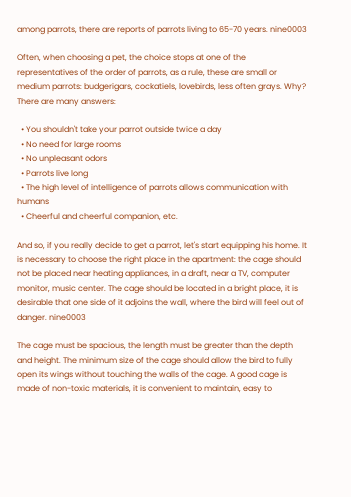among parrots, there are reports of parrots living to 65-70 years. nine0003

Often, when choosing a pet, the choice stops at one of the representatives of the order of parrots, as a rule, these are small or medium parrots: budgerigars, cockatiels, lovebirds, less often grays. Why? There are many answers:

  • You shouldn't take your parrot outside twice a day
  • No need for large rooms
  • No unpleasant odors
  • Parrots live long
  • The high level of intelligence of parrots allows communication with humans
  • Cheerful and cheerful companion, etc.

And so, if you really decide to get a parrot, let's start equipping his home. It is necessary to choose the right place in the apartment: the cage should not be placed near heating appliances, in a draft, near a TV, computer monitor, music center. The cage should be located in a bright place, it is desirable that one side of it adjoins the wall, where the bird will feel out of danger. nine0003

The cage must be spacious, the length must be greater than the depth and height. The minimum size of the cage should allow the bird to fully open its wings without touching the walls of the cage. A good cage is made of non-toxic materials, it is convenient to maintain, easy to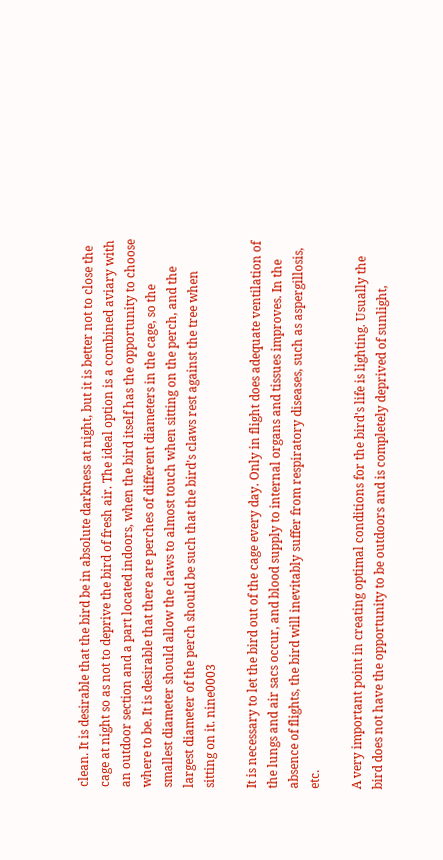clean. It is desirable that the bird be in absolute darkness at night, but it is better not to close the cage at night so as not to deprive the bird of fresh air. The ideal option is a combined aviary with an outdoor section and a part located indoors, when the bird itself has the opportunity to choose where to be. It is desirable that there are perches of different diameters in the cage, so the smallest diameter should allow the claws to almost touch when sitting on the perch, and the largest diameter of the perch should be such that the bird's claws rest against the tree when sitting on it. nine0003

It is necessary to let the bird out of the cage every day. Only in flight does adequate ventilation of the lungs and air sacs occur, and blood supply to internal organs and tissues improves. In the absence of flights, the bird will inevitably suffer from respiratory diseases, such as aspergillosis, etc.

A very important point in creating optimal conditions for the bird's life is lighting. Usually the bird does not have the opportunity to be outdoors and is completely deprived of sunlight,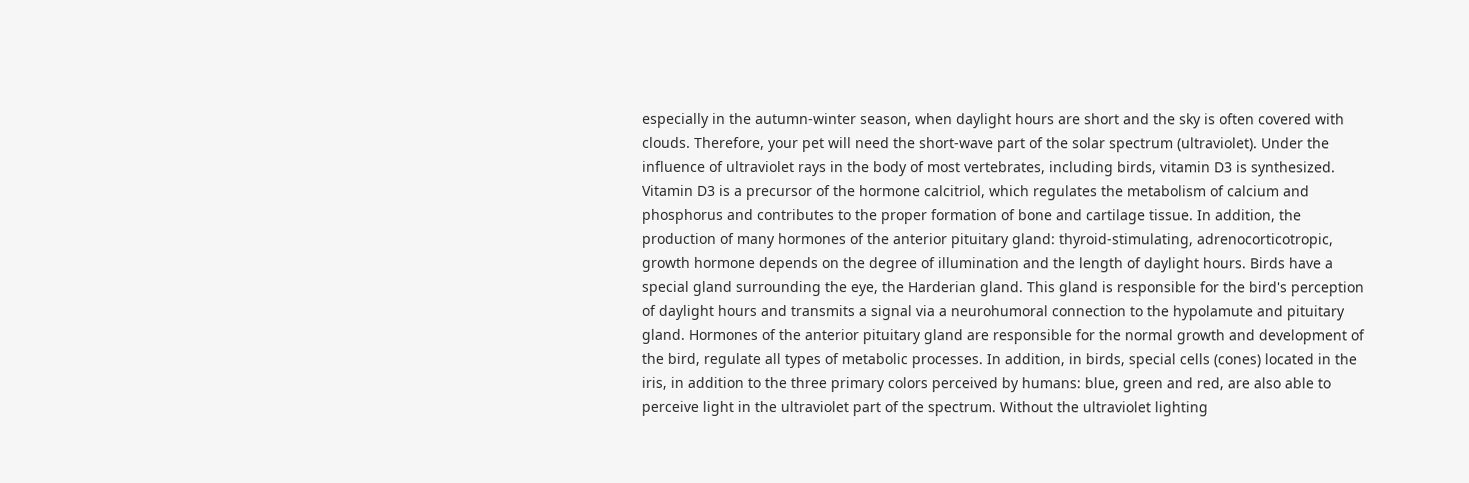especially in the autumn-winter season, when daylight hours are short and the sky is often covered with clouds. Therefore, your pet will need the short-wave part of the solar spectrum (ultraviolet). Under the influence of ultraviolet rays in the body of most vertebrates, including birds, vitamin D3 is synthesized. Vitamin D3 is a precursor of the hormone calcitriol, which regulates the metabolism of calcium and phosphorus and contributes to the proper formation of bone and cartilage tissue. In addition, the production of many hormones of the anterior pituitary gland: thyroid-stimulating, adrenocorticotropic, growth hormone depends on the degree of illumination and the length of daylight hours. Birds have a special gland surrounding the eye, the Harderian gland. This gland is responsible for the bird's perception of daylight hours and transmits a signal via a neurohumoral connection to the hypolamute and pituitary gland. Hormones of the anterior pituitary gland are responsible for the normal growth and development of the bird, regulate all types of metabolic processes. In addition, in birds, special cells (cones) located in the iris, in addition to the three primary colors perceived by humans: blue, green and red, are also able to perceive light in the ultraviolet part of the spectrum. Without the ultraviolet lighting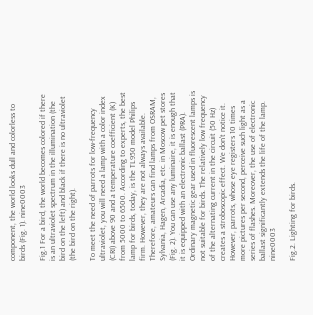component, the world looks dull and colorless to birds (Fig. 1). nine0003

Fig.1 For a bird, the world becomes colored if there is an ultraviolet spectrum in the illumination (the bird on the left) and black if there is no ultraviolet (the bird on the right).

To meet the need of parrots for low-frequency ultraviolet, you will need a lamp with a color index (CRI) above 90 and a temperature coefficient (K) from 5000 to 6500. According to experts, the best lamp for birds, today, is the TL950 model Philips firm. However, they are not always available. Therefore, amateurs can find lamps from OSRAM, Sylvania, Hagen, Arcadia, etc. in Moscow pet stores (Fig. 2). You can use any luminaire, it is enough that it is equipped with an electronic ballast (PRA). Ordinary magnetic gear used in fluorescent lamps is not suitable for birds. The relatively low frequency of the alternating current in the circuit (50 Hz) creates a stroboscopic effect. We don't notice it. However, parrots, whose eye registers 10 times more pictures per second, perceive such light as a series of flashes. Moreover, the use of electronic ballast significantly extends the life of the lamp. nine0003

Fig.2. Lighting for birds.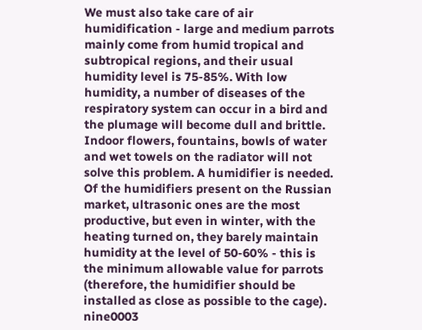We must also take care of air humidification - large and medium parrots mainly come from humid tropical and subtropical regions, and their usual humidity level is 75-85%. With low humidity, a number of diseases of the respiratory system can occur in a bird and the plumage will become dull and brittle. Indoor flowers, fountains, bowls of water and wet towels on the radiator will not solve this problem. A humidifier is needed. Of the humidifiers present on the Russian market, ultrasonic ones are the most productive, but even in winter, with the heating turned on, they barely maintain humidity at the level of 50-60% - this is the minimum allowable value for parrots (therefore, the humidifier should be installed as close as possible to the cage). nine0003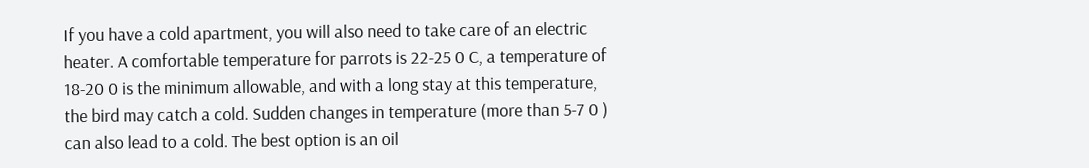If you have a cold apartment, you will also need to take care of an electric heater. A comfortable temperature for parrots is 22-25 0 C, a temperature of 18-20 0 is the minimum allowable, and with a long stay at this temperature, the bird may catch a cold. Sudden changes in temperature (more than 5-7 0 ) can also lead to a cold. The best option is an oil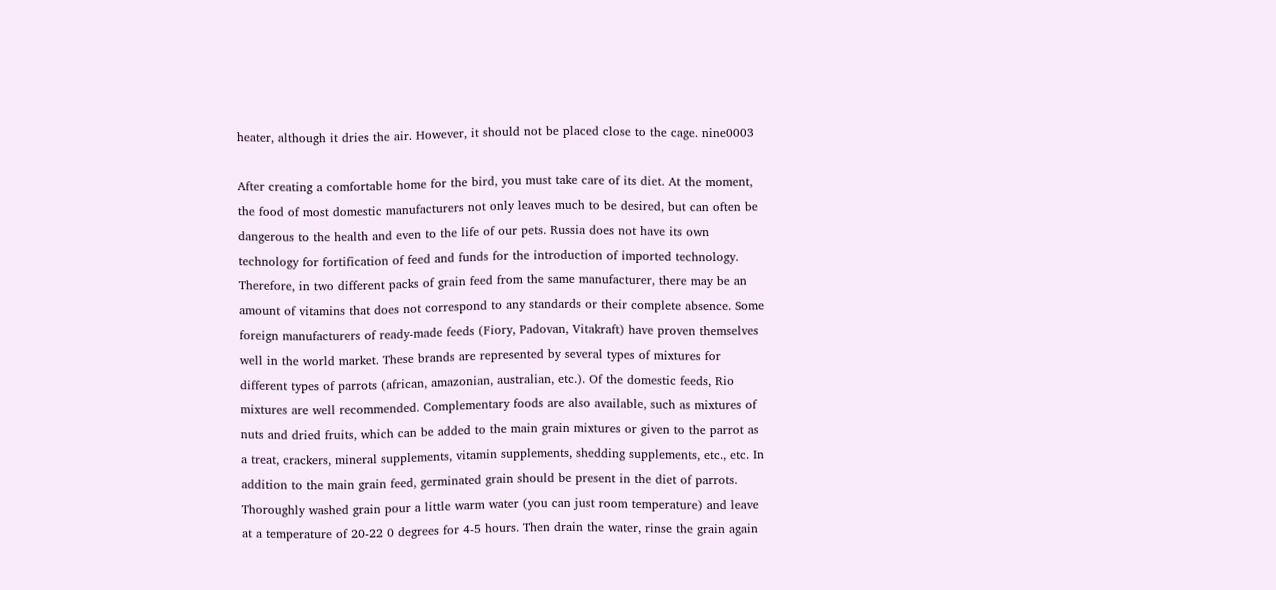heater, although it dries the air. However, it should not be placed close to the cage. nine0003

After creating a comfortable home for the bird, you must take care of its diet. At the moment, the food of most domestic manufacturers not only leaves much to be desired, but can often be dangerous to the health and even to the life of our pets. Russia does not have its own technology for fortification of feed and funds for the introduction of imported technology. Therefore, in two different packs of grain feed from the same manufacturer, there may be an amount of vitamins that does not correspond to any standards or their complete absence. Some foreign manufacturers of ready-made feeds (Fiory, Padovan, Vitakraft) have proven themselves well in the world market. These brands are represented by several types of mixtures for different types of parrots (african, amazonian, australian, etc.). Of the domestic feeds, Rio mixtures are well recommended. Complementary foods are also available, such as mixtures of nuts and dried fruits, which can be added to the main grain mixtures or given to the parrot as a treat, crackers, mineral supplements, vitamin supplements, shedding supplements, etc., etc. In addition to the main grain feed, germinated grain should be present in the diet of parrots. Thoroughly washed grain pour a little warm water (you can just room temperature) and leave at a temperature of 20-22 0 degrees for 4-5 hours. Then drain the water, rinse the grain again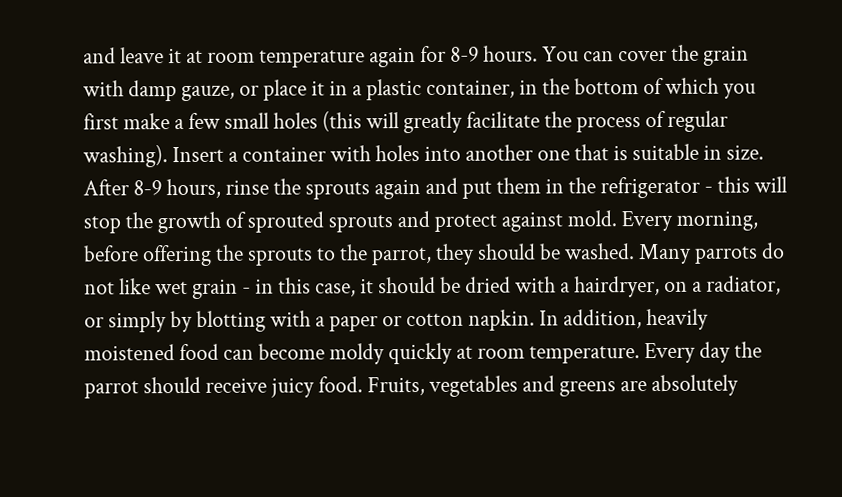and leave it at room temperature again for 8-9 hours. You can cover the grain with damp gauze, or place it in a plastic container, in the bottom of which you first make a few small holes (this will greatly facilitate the process of regular washing). Insert a container with holes into another one that is suitable in size. After 8-9 hours, rinse the sprouts again and put them in the refrigerator - this will stop the growth of sprouted sprouts and protect against mold. Every morning, before offering the sprouts to the parrot, they should be washed. Many parrots do not like wet grain - in this case, it should be dried with a hairdryer, on a radiator, or simply by blotting with a paper or cotton napkin. In addition, heavily moistened food can become moldy quickly at room temperature. Every day the parrot should receive juicy food. Fruits, vegetables and greens are absolutely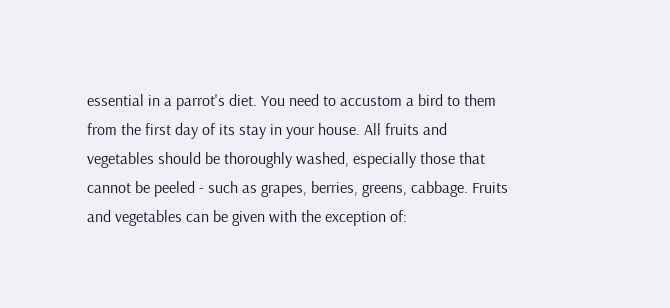essential in a parrot's diet. You need to accustom a bird to them from the first day of its stay in your house. All fruits and vegetables should be thoroughly washed, especially those that cannot be peeled - such as grapes, berries, greens, cabbage. Fruits and vegetables can be given with the exception of: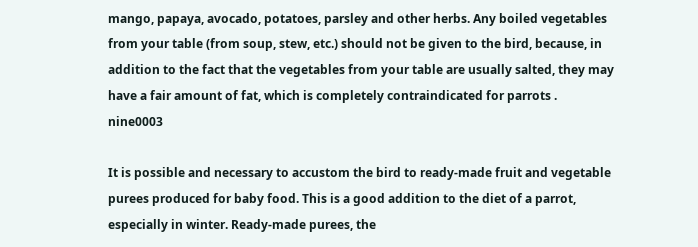mango, papaya, avocado, potatoes, parsley and other herbs. Any boiled vegetables from your table (from soup, stew, etc.) should not be given to the bird, because, in addition to the fact that the vegetables from your table are usually salted, they may have a fair amount of fat, which is completely contraindicated for parrots . nine0003

It is possible and necessary to accustom the bird to ready-made fruit and vegetable purees produced for baby food. This is a good addition to the diet of a parrot, especially in winter. Ready-made purees, the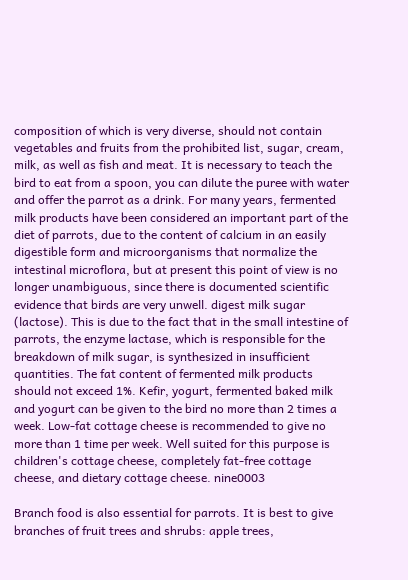composition of which is very diverse, should not contain vegetables and fruits from the prohibited list, sugar, cream, milk, as well as fish and meat. It is necessary to teach the bird to eat from a spoon, you can dilute the puree with water and offer the parrot as a drink. For many years, fermented milk products have been considered an important part of the diet of parrots, due to the content of calcium in an easily digestible form and microorganisms that normalize the intestinal microflora, but at present this point of view is no longer unambiguous, since there is documented scientific evidence that birds are very unwell. digest milk sugar (lactose). This is due to the fact that in the small intestine of parrots, the enzyme lactase, which is responsible for the breakdown of milk sugar, is synthesized in insufficient quantities. The fat content of fermented milk products should not exceed 1%. Kefir, yogurt, fermented baked milk and yogurt can be given to the bird no more than 2 times a week. Low-fat cottage cheese is recommended to give no more than 1 time per week. Well suited for this purpose is children's cottage cheese, completely fat-free cottage cheese, and dietary cottage cheese. nine0003

Branch food is also essential for parrots. It is best to give branches of fruit trees and shrubs: apple trees,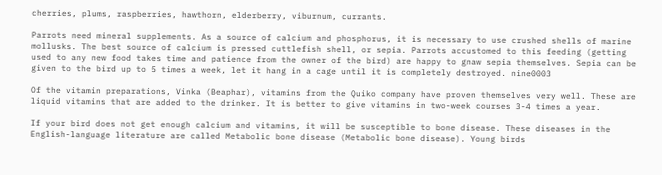cherries, plums, raspberries, hawthorn, elderberry, viburnum, currants.

Parrots need mineral supplements. As a source of calcium and phosphorus, it is necessary to use crushed shells of marine mollusks. The best source of calcium is pressed cuttlefish shell, or sepia. Parrots accustomed to this feeding (getting used to any new food takes time and patience from the owner of the bird) are happy to gnaw sepia themselves. Sepia can be given to the bird up to 5 times a week, let it hang in a cage until it is completely destroyed. nine0003

Of the vitamin preparations, Vinka (Beaphar), vitamins from the Quiko company have proven themselves very well. These are liquid vitamins that are added to the drinker. It is better to give vitamins in two-week courses 3-4 times a year.

If your bird does not get enough calcium and vitamins, it will be susceptible to bone disease. These diseases in the English-language literature are called Metabolic bone disease (Metabolic bone disease). Young birds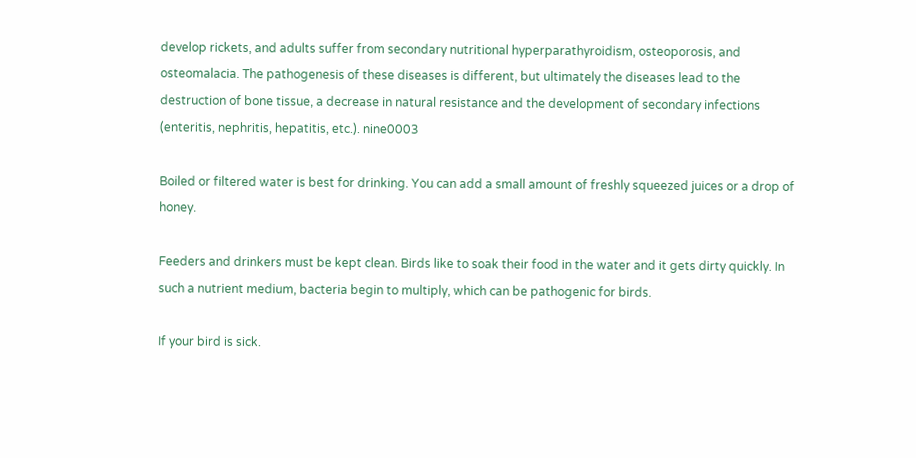develop rickets, and adults suffer from secondary nutritional hyperparathyroidism, osteoporosis, and osteomalacia. The pathogenesis of these diseases is different, but ultimately the diseases lead to the destruction of bone tissue, a decrease in natural resistance and the development of secondary infections (enteritis, nephritis, hepatitis, etc.). nine0003

Boiled or filtered water is best for drinking. You can add a small amount of freshly squeezed juices or a drop of honey.

Feeders and drinkers must be kept clean. Birds like to soak their food in the water and it gets dirty quickly. In such a nutrient medium, bacteria begin to multiply, which can be pathogenic for birds.

If your bird is sick.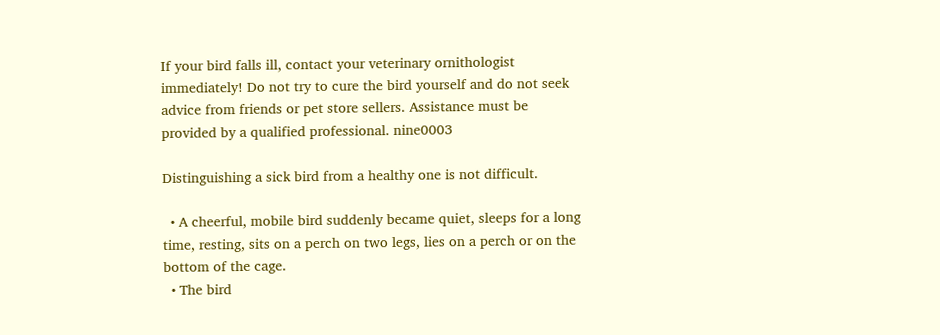If your bird falls ill, contact your veterinary ornithologist immediately! Do not try to cure the bird yourself and do not seek advice from friends or pet store sellers. Assistance must be provided by a qualified professional. nine0003

Distinguishing a sick bird from a healthy one is not difficult.

  • A cheerful, mobile bird suddenly became quiet, sleeps for a long time, resting, sits on a perch on two legs, lies on a perch or on the bottom of the cage.
  • The bird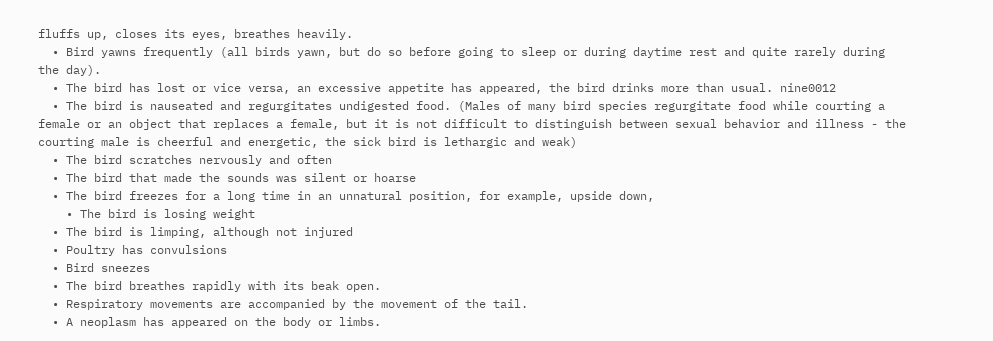fluffs up, closes its eyes, breathes heavily.
  • Bird yawns frequently (all birds yawn, but do so before going to sleep or during daytime rest and quite rarely during the day).
  • The bird has lost or vice versa, an excessive appetite has appeared, the bird drinks more than usual. nine0012
  • The bird is nauseated and regurgitates undigested food. (Males of many bird species regurgitate food while courting a female or an object that replaces a female, but it is not difficult to distinguish between sexual behavior and illness - the courting male is cheerful and energetic, the sick bird is lethargic and weak)
  • The bird scratches nervously and often
  • The bird that made the sounds was silent or hoarse
  • The bird freezes for a long time in an unnatural position, for example, upside down,
    • The bird is losing weight
  • The bird is limping, although not injured
  • Poultry has convulsions
  • Bird sneezes
  • The bird breathes rapidly with its beak open.
  • Respiratory movements are accompanied by the movement of the tail.
  • A neoplasm has appeared on the body or limbs.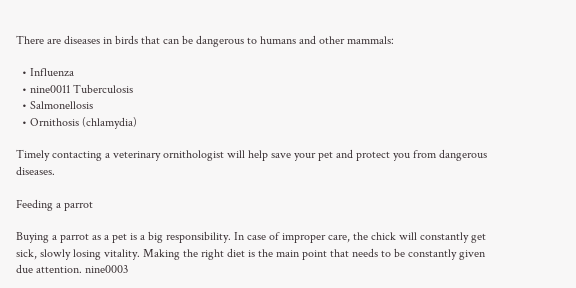There are diseases in birds that can be dangerous to humans and other mammals:

  • Influenza
  • nine0011 Tuberculosis
  • Salmonellosis
  • Ornithosis (chlamydia)

Timely contacting a veterinary ornithologist will help save your pet and protect you from dangerous diseases.

Feeding a parrot

Buying a parrot as a pet is a big responsibility. In case of improper care, the chick will constantly get sick, slowly losing vitality. Making the right diet is the main point that needs to be constantly given due attention. nine0003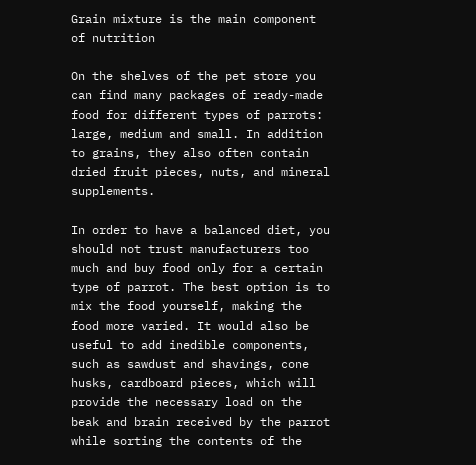Grain mixture is the main component of nutrition

On the shelves of the pet store you can find many packages of ready-made food for different types of parrots: large, medium and small. In addition to grains, they also often contain dried fruit pieces, nuts, and mineral supplements.

In order to have a balanced diet, you should not trust manufacturers too much and buy food only for a certain type of parrot. The best option is to mix the food yourself, making the food more varied. It would also be useful to add inedible components, such as sawdust and shavings, cone husks, cardboard pieces, which will provide the necessary load on the beak and brain received by the parrot while sorting the contents of the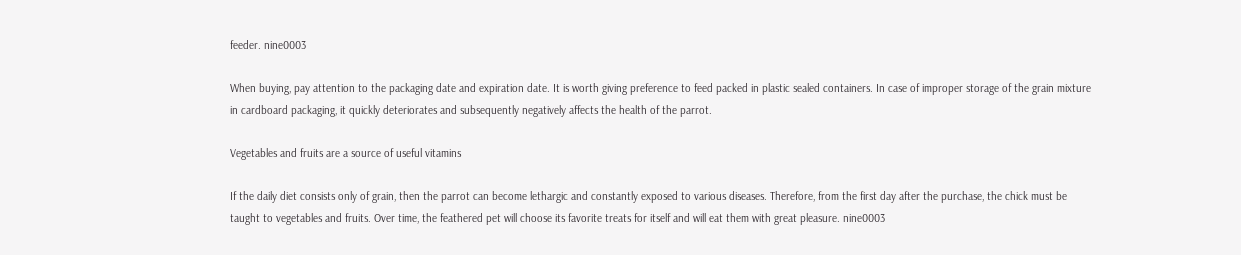feeder. nine0003

When buying, pay attention to the packaging date and expiration date. It is worth giving preference to feed packed in plastic sealed containers. In case of improper storage of the grain mixture in cardboard packaging, it quickly deteriorates and subsequently negatively affects the health of the parrot.

Vegetables and fruits are a source of useful vitamins

If the daily diet consists only of grain, then the parrot can become lethargic and constantly exposed to various diseases. Therefore, from the first day after the purchase, the chick must be taught to vegetables and fruits. Over time, the feathered pet will choose its favorite treats for itself and will eat them with great pleasure. nine0003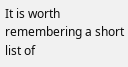It is worth remembering a short list of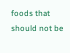foods that should not be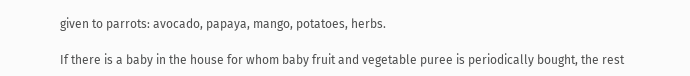given to parrots: avocado, papaya, mango, potatoes, herbs.

If there is a baby in the house for whom baby fruit and vegetable puree is periodically bought, the rest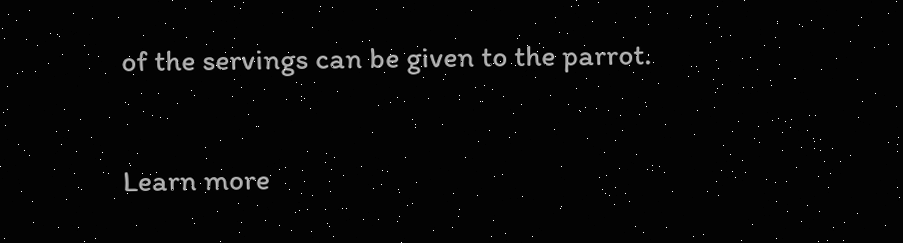of the servings can be given to the parrot.

Learn more